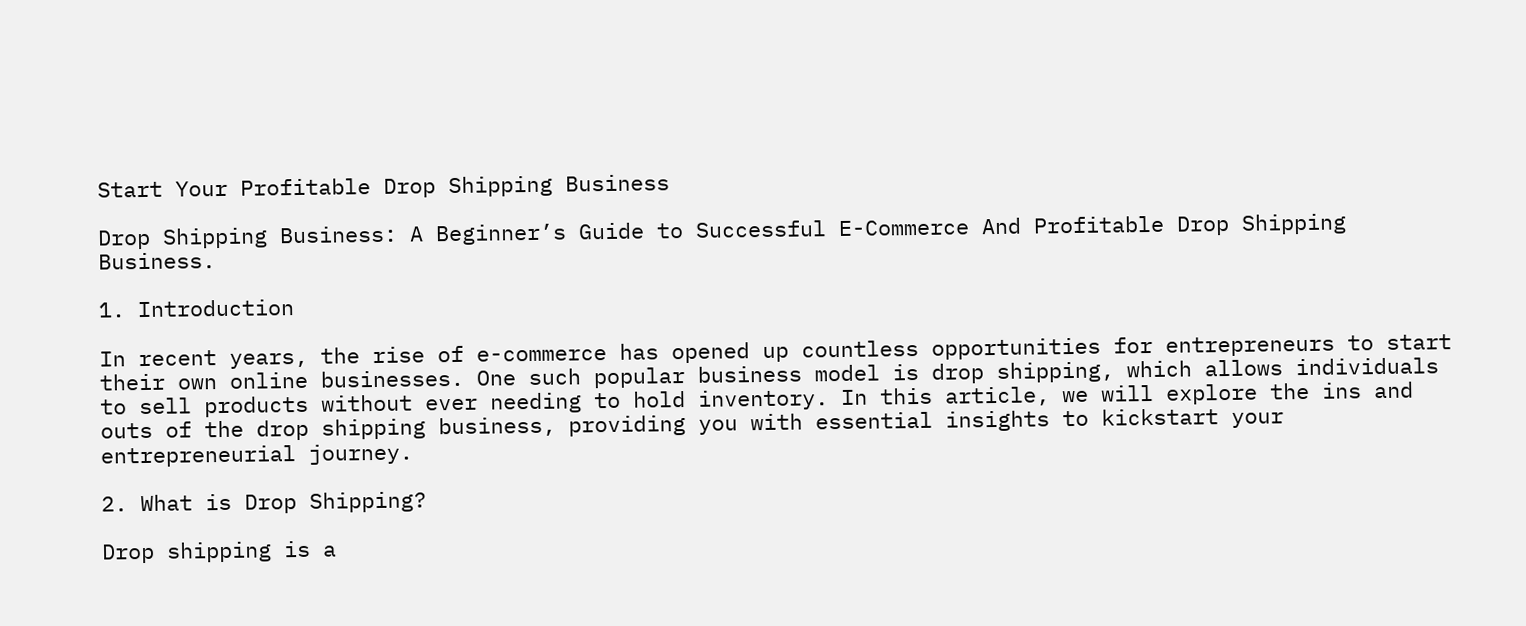Start Your Profitable Drop Shipping Business

Drop Shipping Business: A Beginner’s Guide to Successful E-Commerce And Profitable Drop Shipping Business.

1. Introduction

In recent years, the rise of e-commerce has opened up countless opportunities for entrepreneurs to start their own online businesses. One such popular business model is drop shipping, which allows individuals to sell products without ever needing to hold inventory. In this article, we will explore the ins and outs of the drop shipping business, providing you with essential insights to kickstart your entrepreneurial journey.

2. What is Drop Shipping?

Drop shipping is a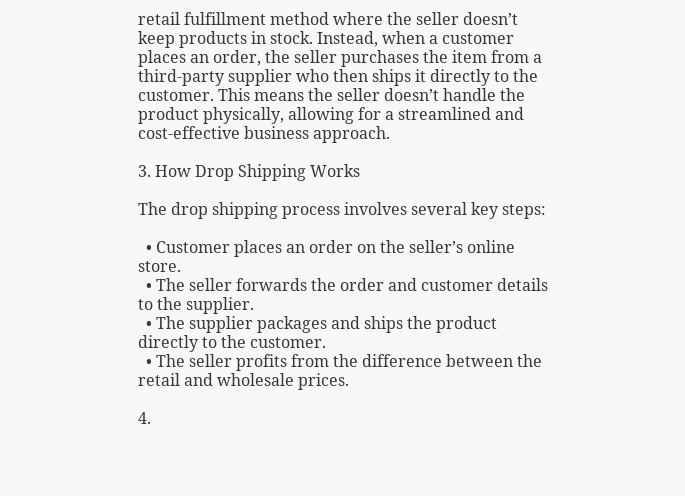retail fulfillment method where the seller doesn’t keep products in stock. Instead, when a customer places an order, the seller purchases the item from a third-party supplier who then ships it directly to the customer. This means the seller doesn’t handle the product physically, allowing for a streamlined and cost-effective business approach.

3. How Drop Shipping Works

The drop shipping process involves several key steps:

  • Customer places an order on the seller’s online store.
  • The seller forwards the order and customer details to the supplier.
  • The supplier packages and ships the product directly to the customer.
  • The seller profits from the difference between the retail and wholesale prices.

4.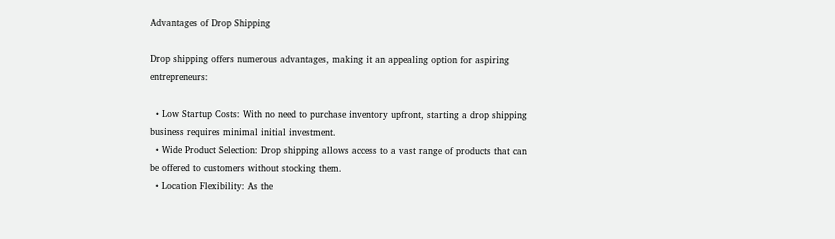Advantages of Drop Shipping

Drop shipping offers numerous advantages, making it an appealing option for aspiring entrepreneurs:

  • Low Startup Costs: With no need to purchase inventory upfront, starting a drop shipping business requires minimal initial investment.
  • Wide Product Selection: Drop shipping allows access to a vast range of products that can be offered to customers without stocking them.
  • Location Flexibility: As the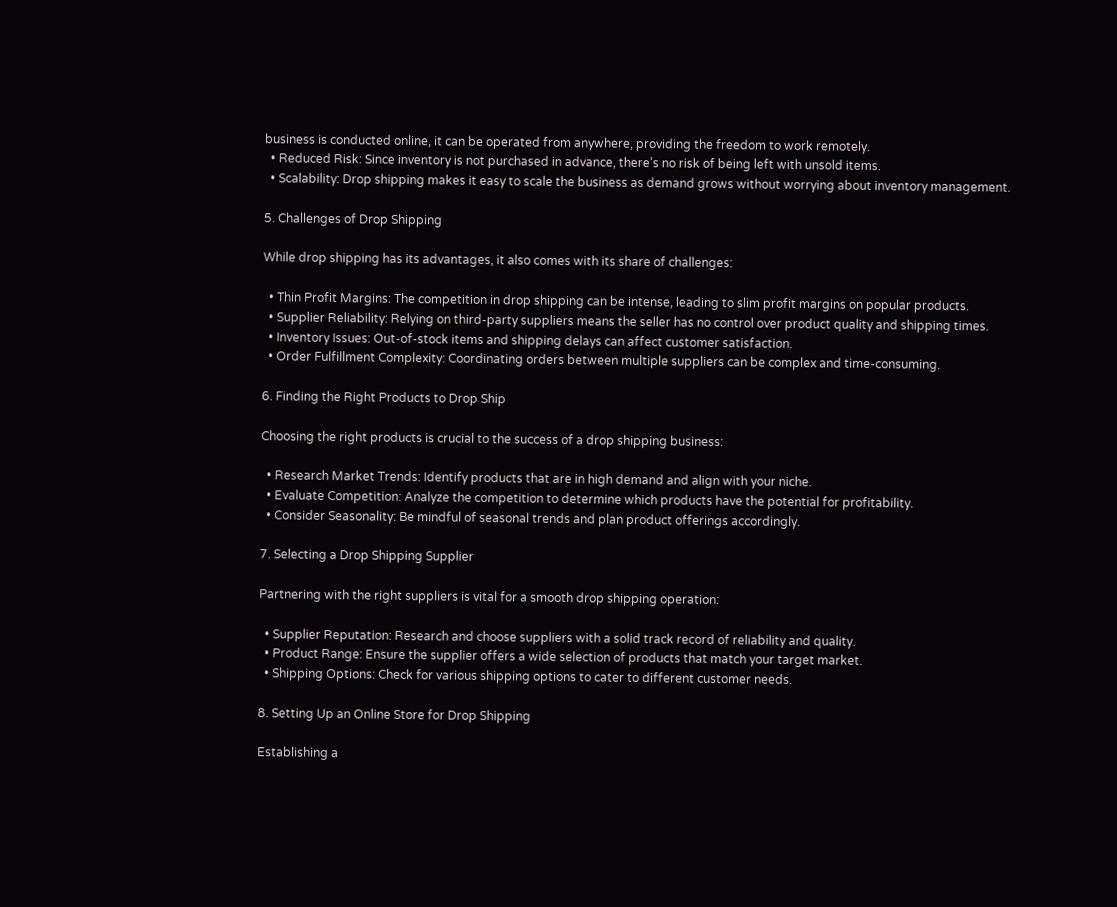business is conducted online, it can be operated from anywhere, providing the freedom to work remotely.
  • Reduced Risk: Since inventory is not purchased in advance, there’s no risk of being left with unsold items.
  • Scalability: Drop shipping makes it easy to scale the business as demand grows without worrying about inventory management.

5. Challenges of Drop Shipping

While drop shipping has its advantages, it also comes with its share of challenges:

  • Thin Profit Margins: The competition in drop shipping can be intense, leading to slim profit margins on popular products.
  • Supplier Reliability: Relying on third-party suppliers means the seller has no control over product quality and shipping times.
  • Inventory Issues: Out-of-stock items and shipping delays can affect customer satisfaction.
  • Order Fulfillment Complexity: Coordinating orders between multiple suppliers can be complex and time-consuming.

6. Finding the Right Products to Drop Ship

Choosing the right products is crucial to the success of a drop shipping business:

  • Research Market Trends: Identify products that are in high demand and align with your niche.
  • Evaluate Competition: Analyze the competition to determine which products have the potential for profitability.
  • Consider Seasonality: Be mindful of seasonal trends and plan product offerings accordingly.

7. Selecting a Drop Shipping Supplier

Partnering with the right suppliers is vital for a smooth drop shipping operation:

  • Supplier Reputation: Research and choose suppliers with a solid track record of reliability and quality.
  • Product Range: Ensure the supplier offers a wide selection of products that match your target market.
  • Shipping Options: Check for various shipping options to cater to different customer needs.

8. Setting Up an Online Store for Drop Shipping

Establishing a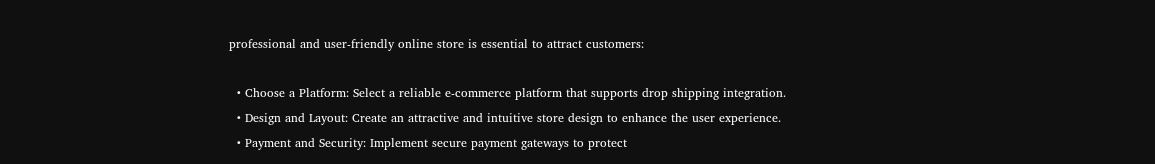professional and user-friendly online store is essential to attract customers:

  • Choose a Platform: Select a reliable e-commerce platform that supports drop shipping integration.
  • Design and Layout: Create an attractive and intuitive store design to enhance the user experience.
  • Payment and Security: Implement secure payment gateways to protect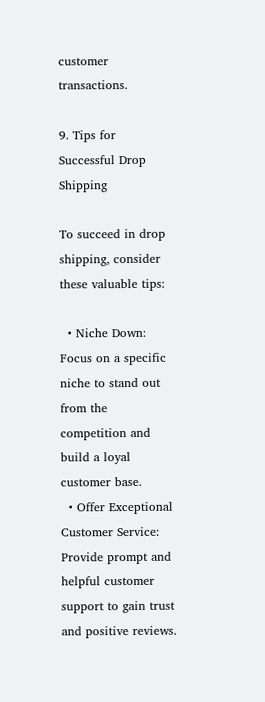customer transactions.

9. Tips for Successful Drop Shipping

To succeed in drop shipping, consider these valuable tips:

  • Niche Down: Focus on a specific niche to stand out from the competition and build a loyal customer base.
  • Offer Exceptional Customer Service: Provide prompt and helpful customer support to gain trust and positive reviews.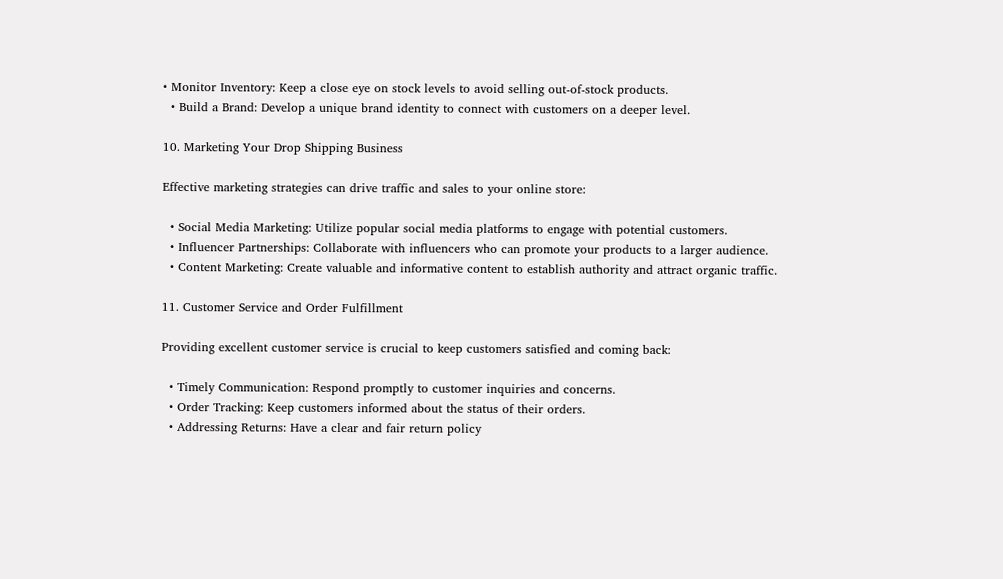• Monitor Inventory: Keep a close eye on stock levels to avoid selling out-of-stock products.
  • Build a Brand: Develop a unique brand identity to connect with customers on a deeper level.

10. Marketing Your Drop Shipping Business

Effective marketing strategies can drive traffic and sales to your online store:

  • Social Media Marketing: Utilize popular social media platforms to engage with potential customers.
  • Influencer Partnerships: Collaborate with influencers who can promote your products to a larger audience.
  • Content Marketing: Create valuable and informative content to establish authority and attract organic traffic.

11. Customer Service and Order Fulfillment

Providing excellent customer service is crucial to keep customers satisfied and coming back:

  • Timely Communication: Respond promptly to customer inquiries and concerns.
  • Order Tracking: Keep customers informed about the status of their orders.
  • Addressing Returns: Have a clear and fair return policy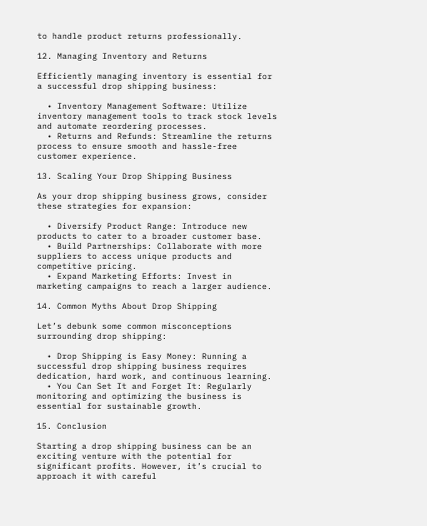to handle product returns professionally.

12. Managing Inventory and Returns

Efficiently managing inventory is essential for a successful drop shipping business:

  • Inventory Management Software: Utilize inventory management tools to track stock levels and automate reordering processes.
  • Returns and Refunds: Streamline the returns process to ensure smooth and hassle-free customer experience.

13. Scaling Your Drop Shipping Business

As your drop shipping business grows, consider these strategies for expansion:

  • Diversify Product Range: Introduce new products to cater to a broader customer base.
  • Build Partnerships: Collaborate with more suppliers to access unique products and competitive pricing.
  • Expand Marketing Efforts: Invest in marketing campaigns to reach a larger audience.

14. Common Myths About Drop Shipping

Let’s debunk some common misconceptions surrounding drop shipping:

  • Drop Shipping is Easy Money: Running a successful drop shipping business requires dedication, hard work, and continuous learning.
  • You Can Set It and Forget It: Regularly monitoring and optimizing the business is essential for sustainable growth.

15. Conclusion

Starting a drop shipping business can be an exciting venture with the potential for significant profits. However, it’s crucial to approach it with careful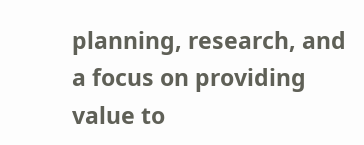planning, research, and a focus on providing value to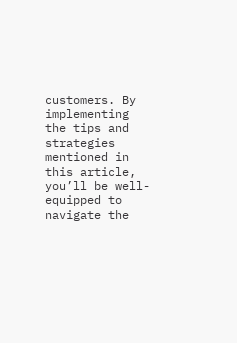customers. By implementing the tips and strategies mentioned in this article, you’ll be well-equipped to navigate the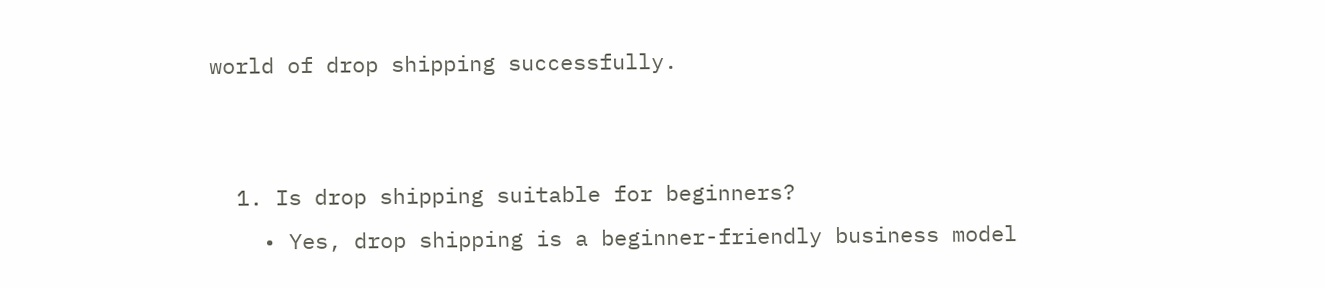world of drop shipping successfully.


  1. Is drop shipping suitable for beginners?
    • Yes, drop shipping is a beginner-friendly business model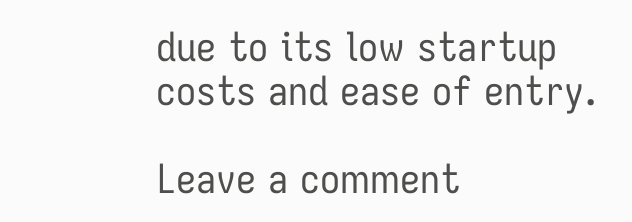due to its low startup costs and ease of entry.

Leave a comment